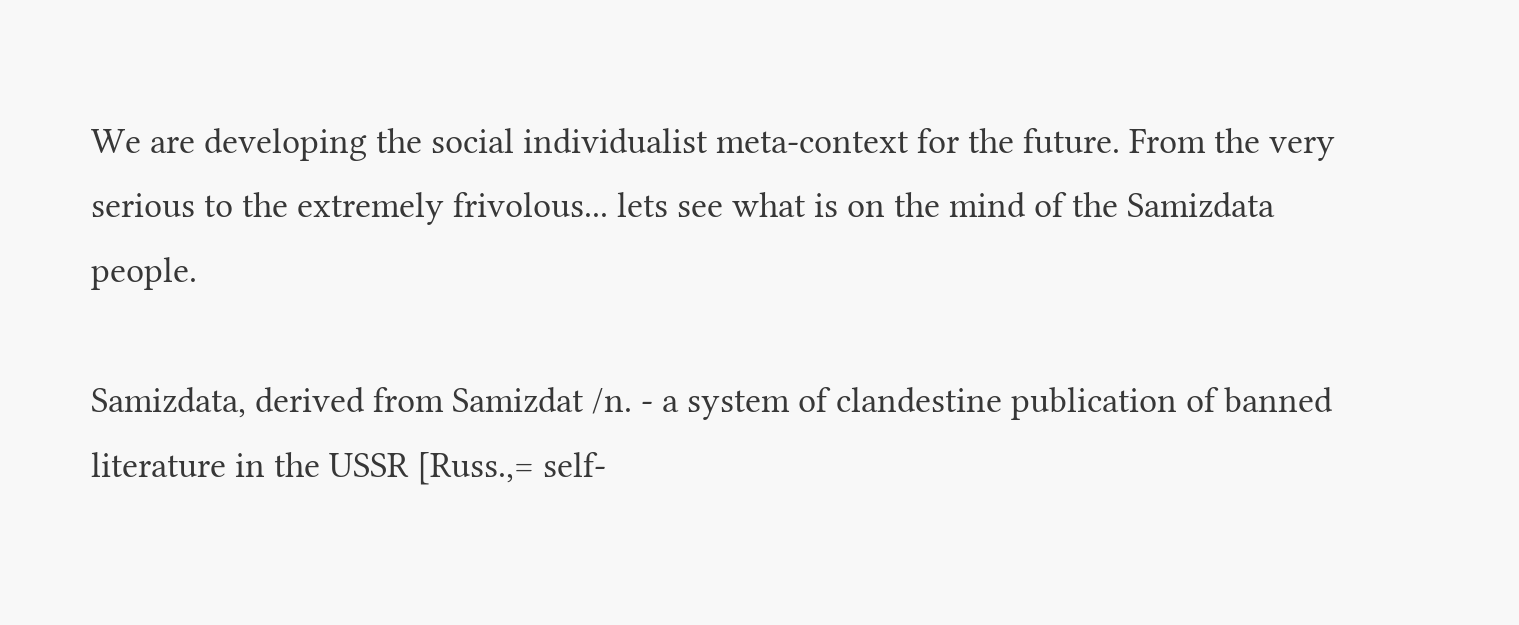We are developing the social individualist meta-context for the future. From the very serious to the extremely frivolous... lets see what is on the mind of the Samizdata people.

Samizdata, derived from Samizdat /n. - a system of clandestine publication of banned literature in the USSR [Russ.,= self-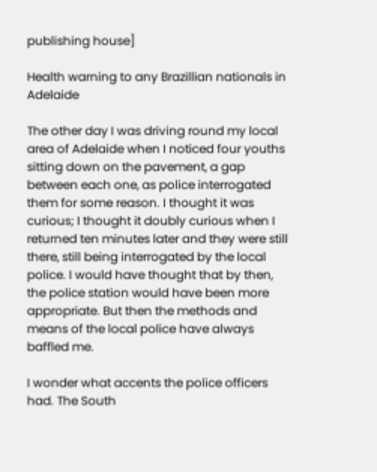publishing house]

Health warning to any Brazillian nationals in Adelaide

The other day I was driving round my local area of Adelaide when I noticed four youths sitting down on the pavement, a gap between each one, as police interrogated them for some reason. I thought it was curious; I thought it doubly curious when I returned ten minutes later and they were still there, still being interrogated by the local police. I would have thought that by then, the police station would have been more appropriate. But then the methods and means of the local police have always baffled me.

I wonder what accents the police officers had. The South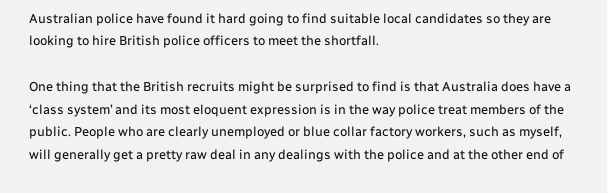Australian police have found it hard going to find suitable local candidates so they are looking to hire British police officers to meet the shortfall.

One thing that the British recruits might be surprised to find is that Australia does have a ‘class system’ and its most eloquent expression is in the way police treat members of the public. People who are clearly unemployed or blue collar factory workers, such as myself, will generally get a pretty raw deal in any dealings with the police and at the other end of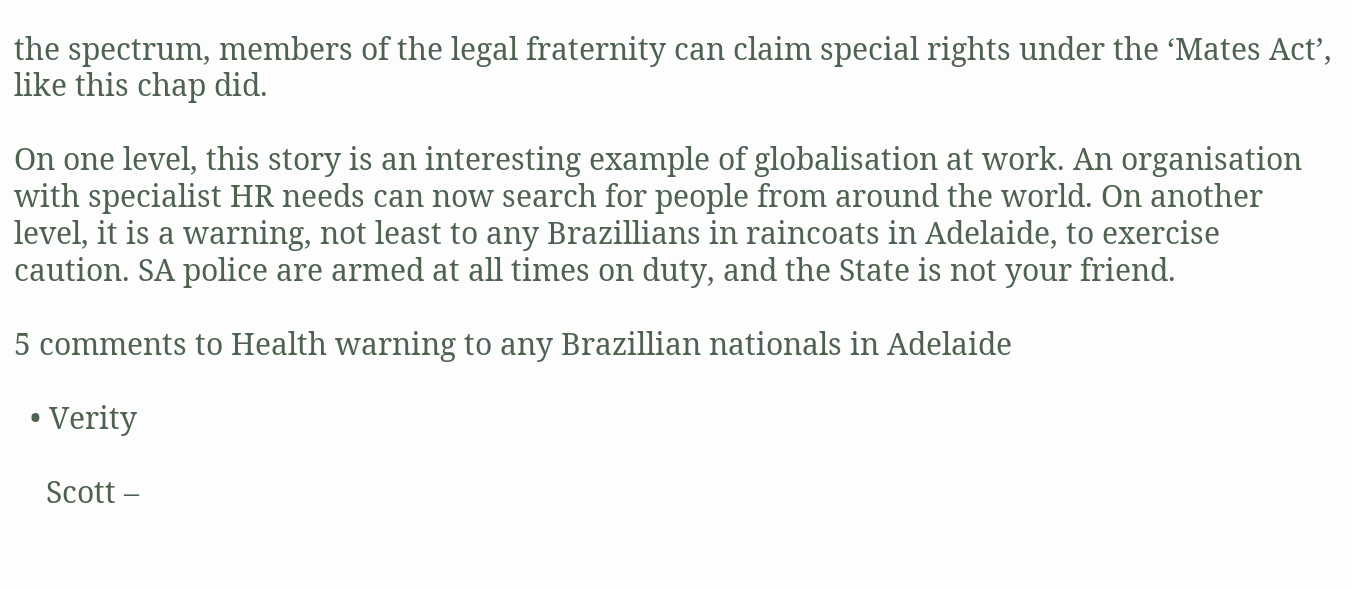the spectrum, members of the legal fraternity can claim special rights under the ‘Mates Act’, like this chap did.

On one level, this story is an interesting example of globalisation at work. An organisation with specialist HR needs can now search for people from around the world. On another level, it is a warning, not least to any Brazillians in raincoats in Adelaide, to exercise caution. SA police are armed at all times on duty, and the State is not your friend.

5 comments to Health warning to any Brazillian nationals in Adelaide

  • Verity

    Scott –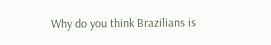Why do you think Brazilians is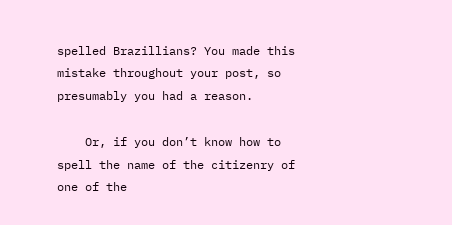spelled Brazillians? You made this mistake throughout your post, so presumably you had a reason.

    Or, if you don’t know how to spell the name of the citizenry of one of the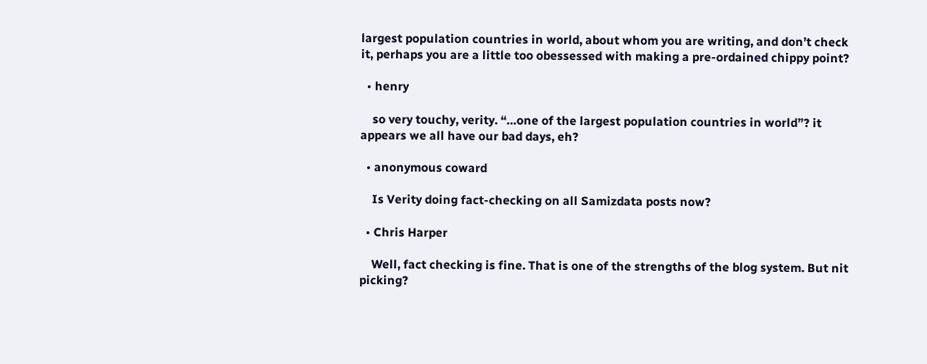largest population countries in world, about whom you are writing, and don’t check it, perhaps you are a little too obessessed with making a pre-ordained chippy point?

  • henry

    so very touchy, verity. “…one of the largest population countries in world”? it appears we all have our bad days, eh?

  • anonymous coward

    Is Verity doing fact-checking on all Samizdata posts now?

  • Chris Harper

    Well, fact checking is fine. That is one of the strengths of the blog system. But nit picking?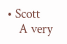• Scott
    A very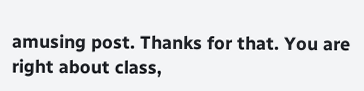amusing post. Thanks for that. You are right about class,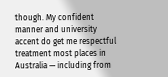though. My confident manner and university accent do get me respectful treatment most places in Australia — including from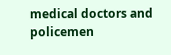medical doctors and policemen